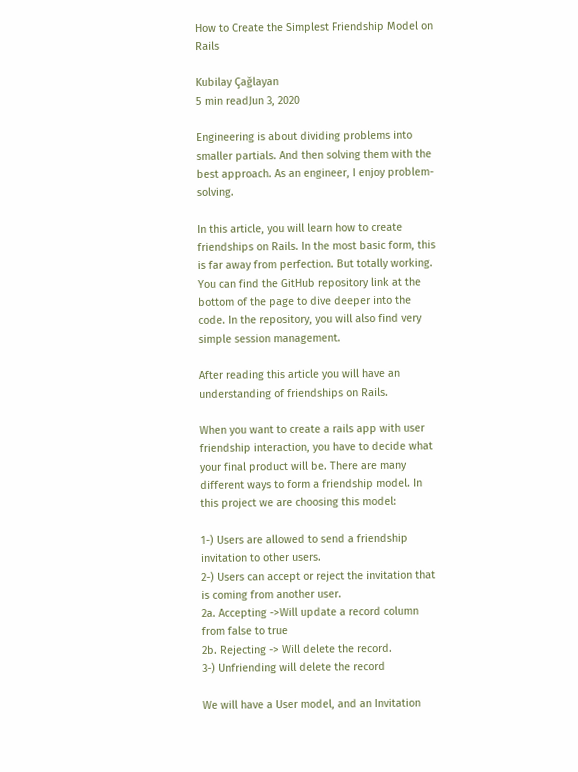How to Create the Simplest Friendship Model on Rails

Kubilay Çağlayan
5 min readJun 3, 2020

Engineering is about dividing problems into smaller partials. And then solving them with the best approach. As an engineer, I enjoy problem-solving.

In this article, you will learn how to create friendships on Rails. In the most basic form, this is far away from perfection. But totally working. You can find the GitHub repository link at the bottom of the page to dive deeper into the code. In the repository, you will also find very simple session management.

After reading this article you will have an understanding of friendships on Rails.

When you want to create a rails app with user friendship interaction, you have to decide what your final product will be. There are many different ways to form a friendship model. In this project we are choosing this model:

1-) Users are allowed to send a friendship invitation to other users.
2-) Users can accept or reject the invitation that is coming from another user.
2a. Accepting ->Will update a record column from false to true
2b. Rejecting -> Will delete the record.
3-) Unfriending will delete the record

We will have a User model, and an Invitation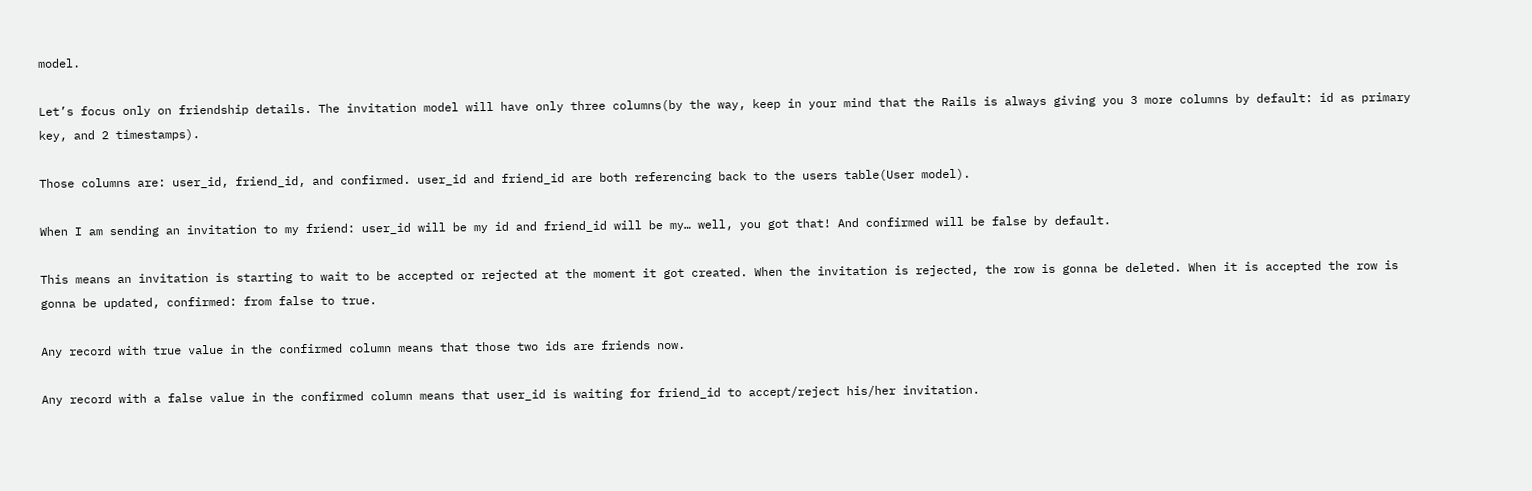model.

Let’s focus only on friendship details. The invitation model will have only three columns(by the way, keep in your mind that the Rails is always giving you 3 more columns by default: id as primary key, and 2 timestamps).

Those columns are: user_id, friend_id, and confirmed. user_id and friend_id are both referencing back to the users table(User model).

When I am sending an invitation to my friend: user_id will be my id and friend_id will be my… well, you got that! And confirmed will be false by default.

This means an invitation is starting to wait to be accepted or rejected at the moment it got created. When the invitation is rejected, the row is gonna be deleted. When it is accepted the row is gonna be updated, confirmed: from false to true.

Any record with true value in the confirmed column means that those two ids are friends now.

Any record with a false value in the confirmed column means that user_id is waiting for friend_id to accept/reject his/her invitation.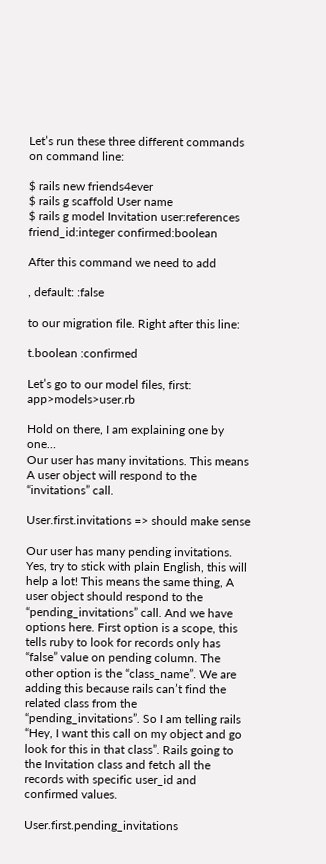Let’s run these three different commands on command line:

$ rails new friends4ever
$ rails g scaffold User name
$ rails g model Invitation user:references friend_id:integer confirmed:boolean

After this command we need to add

, default: :false

to our migration file. Right after this line:

t.boolean :confirmed

Let’s go to our model files, first: app>models>user.rb

Hold on there, I am explaining one by one…
Our user has many invitations. This means A user object will respond to the “invitations” call.

User.first.invitations => should make sense

Our user has many pending invitations. Yes, try to stick with plain English, this will help a lot! This means the same thing, A user object should respond to the “pending_invitations” call. And we have options here. First option is a scope, this tells ruby to look for records only has “false” value on pending column. The other option is the “class_name”. We are adding this because rails can’t find the related class from the “pending_invitations”. So I am telling rails “Hey, I want this call on my object and go look for this in that class”. Rails going to the Invitation class and fetch all the records with specific user_id and confirmed values.

User.first.pending_invitations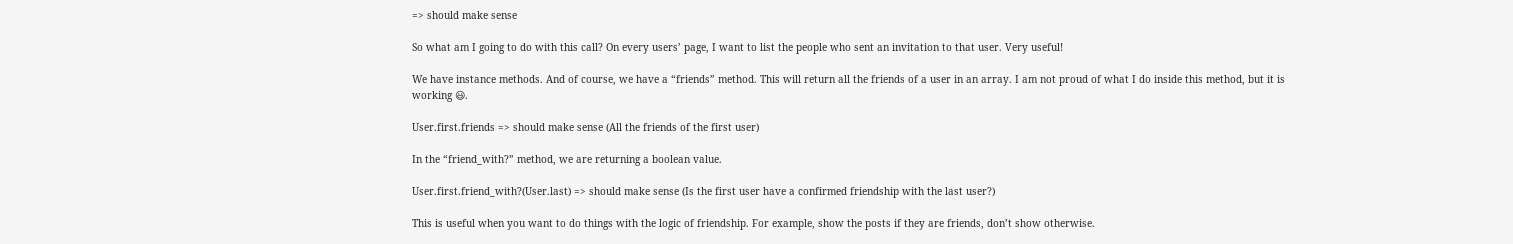=> should make sense

So what am I going to do with this call? On every users’ page, I want to list the people who sent an invitation to that user. Very useful!

We have instance methods. And of course, we have a “friends” method. This will return all the friends of a user in an array. I am not proud of what I do inside this method, but it is working 😃.

User.first.friends => should make sense (All the friends of the first user)

In the “friend_with?” method, we are returning a boolean value.

User.first.friend_with?(User.last) => should make sense (Is the first user have a confirmed friendship with the last user?)

This is useful when you want to do things with the logic of friendship. For example, show the posts if they are friends, don’t show otherwise.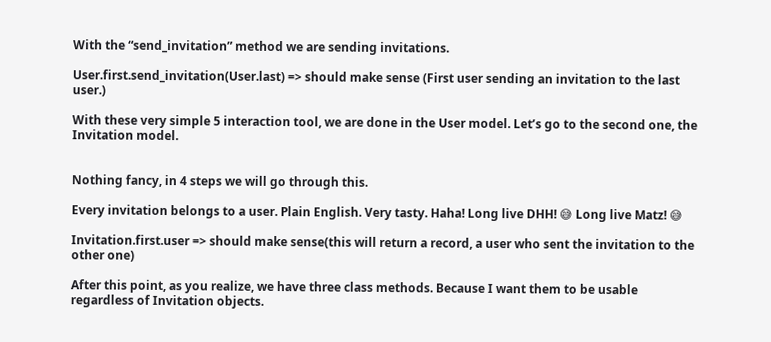With the “send_invitation” method we are sending invitations.

User.first.send_invitation(User.last) => should make sense (First user sending an invitation to the last user.)

With these very simple 5 interaction tool, we are done in the User model. Let’s go to the second one, the Invitation model.


Nothing fancy, in 4 steps we will go through this.

Every invitation belongs to a user. Plain English. Very tasty. Haha! Long live DHH! 😅 Long live Matz! 😅

Invitation.first.user => should make sense(this will return a record, a user who sent the invitation to the other one)

After this point, as you realize, we have three class methods. Because I want them to be usable regardless of Invitation objects.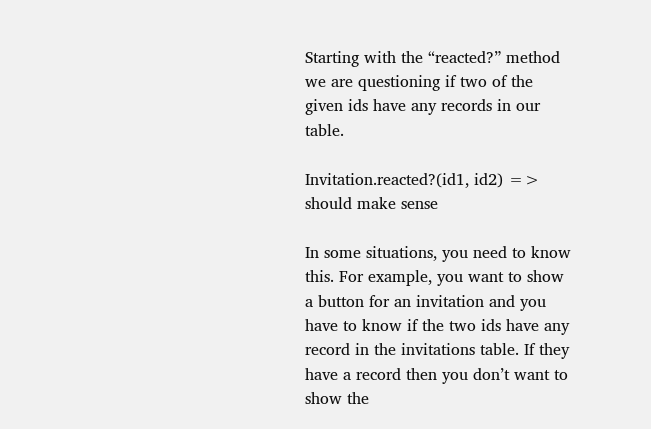Starting with the “reacted?” method we are questioning if two of the given ids have any records in our table.

Invitation.reacted?(id1, id2) => should make sense

In some situations, you need to know this. For example, you want to show a button for an invitation and you have to know if the two ids have any record in the invitations table. If they have a record then you don’t want to show the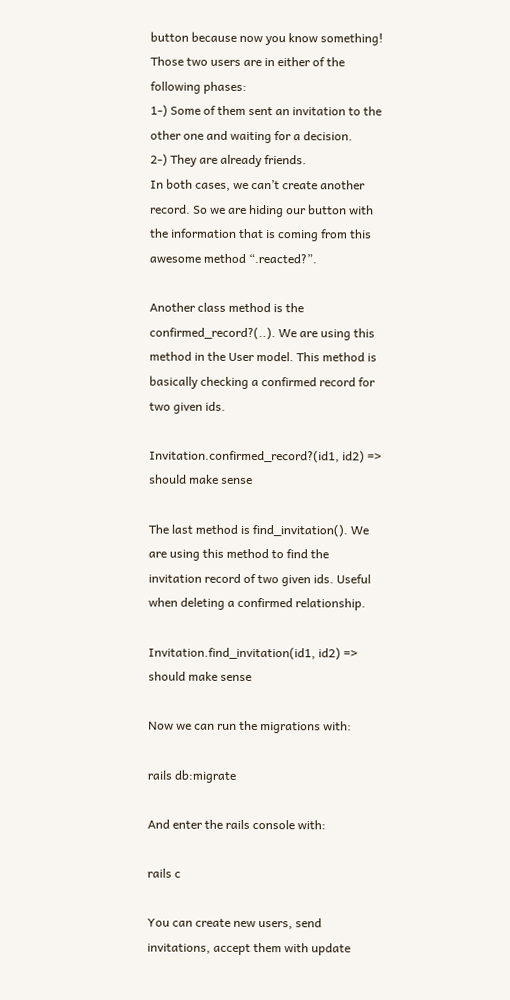button because now you know something! Those two users are in either of the following phases:
1-) Some of them sent an invitation to the other one and waiting for a decision.
2-) They are already friends.
In both cases, we can’t create another record. So we are hiding our button with the information that is coming from this awesome method “.reacted?”.

Another class method is the confirmed_record?(..). We are using this method in the User model. This method is basically checking a confirmed record for two given ids.

Invitation.confirmed_record?(id1, id2) => should make sense

The last method is find_invitation(). We are using this method to find the invitation record of two given ids. Useful when deleting a confirmed relationship.

Invitation.find_invitation(id1, id2) => should make sense

Now we can run the migrations with:

rails db:migrate

And enter the rails console with:

rails c

You can create new users, send invitations, accept them with update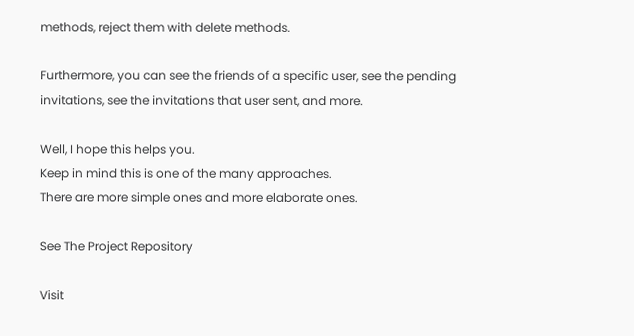methods, reject them with delete methods.

Furthermore, you can see the friends of a specific user, see the pending invitations, see the invitations that user sent, and more.

Well, I hope this helps you.
Keep in mind this is one of the many approaches.
There are more simple ones and more elaborate ones.

See The Project Repository

Visit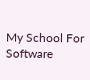My School For Software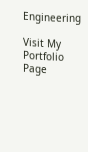Engineering

Visit My Portfolio Page